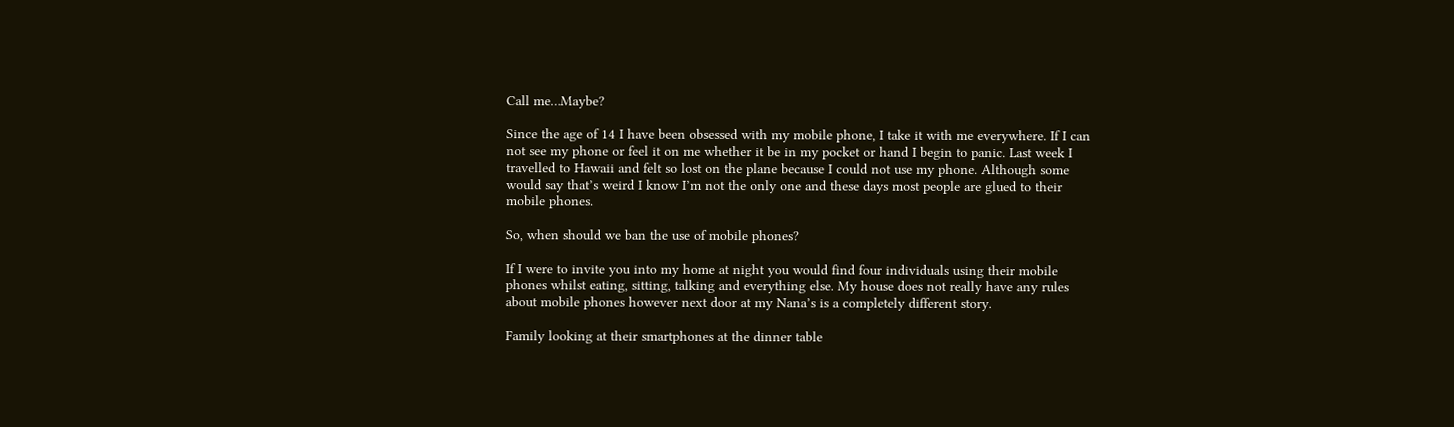Call me…Maybe?

Since the age of 14 I have been obsessed with my mobile phone, I take it with me everywhere. If I can not see my phone or feel it on me whether it be in my pocket or hand I begin to panic. Last week I travelled to Hawaii and felt so lost on the plane because I could not use my phone. Although some would say that’s weird I know I’m not the only one and these days most people are glued to their mobile phones.

So, when should we ban the use of mobile phones?

If I were to invite you into my home at night you would find four individuals using their mobile phones whilst eating, sitting, talking and everything else. My house does not really have any rules about mobile phones however next door at my Nana’s is a completely different story.

Family looking at their smartphones at the dinner table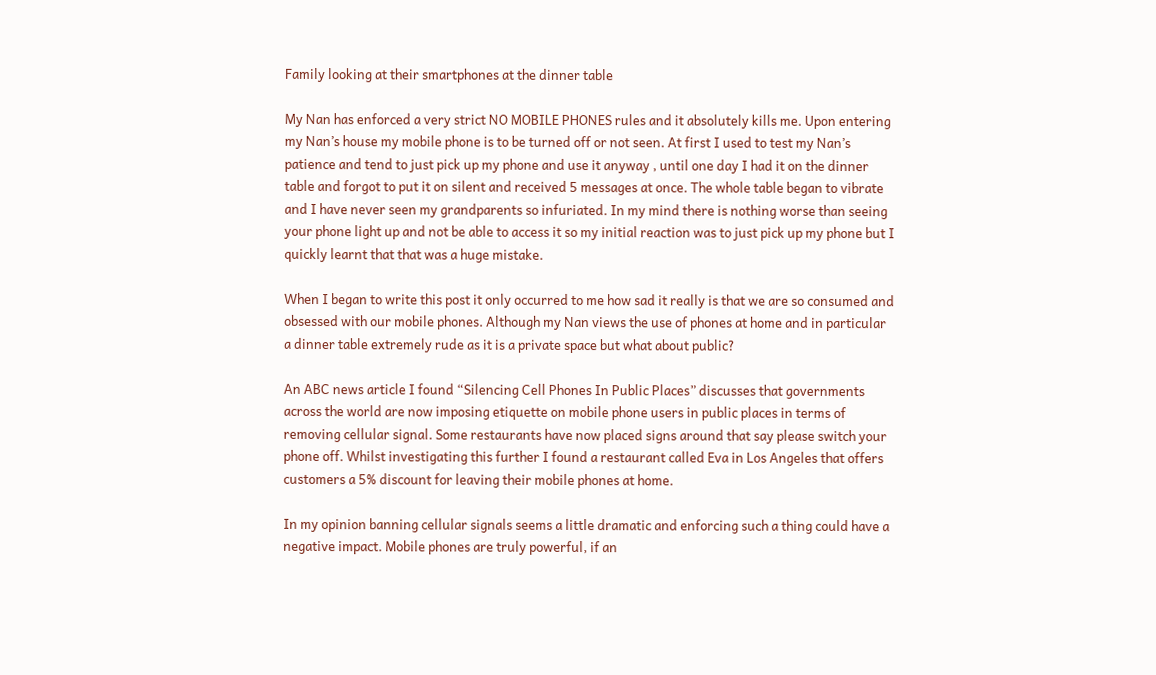Family looking at their smartphones at the dinner table

My Nan has enforced a very strict NO MOBILE PHONES rules and it absolutely kills me. Upon entering my Nan’s house my mobile phone is to be turned off or not seen. At first I used to test my Nan’s patience and tend to just pick up my phone and use it anyway , until one day I had it on the dinner table and forgot to put it on silent and received 5 messages at once. The whole table began to vibrate and I have never seen my grandparents so infuriated. In my mind there is nothing worse than seeing your phone light up and not be able to access it so my initial reaction was to just pick up my phone but I quickly learnt that that was a huge mistake.

When I began to write this post it only occurred to me how sad it really is that we are so consumed and obsessed with our mobile phones. Although my Nan views the use of phones at home and in particular a dinner table extremely rude as it is a private space but what about public?

An ABC news article I found “Silencing Cell Phones In Public Places” discusses that governments across the world are now imposing etiquette on mobile phone users in public places in terms of removing cellular signal. Some restaurants have now placed signs around that say please switch your phone off. Whilst investigating this further I found a restaurant called Eva in Los Angeles that offers customers a 5% discount for leaving their mobile phones at home.

In my opinion banning cellular signals seems a little dramatic and enforcing such a thing could have a negative impact. Mobile phones are truly powerful, if an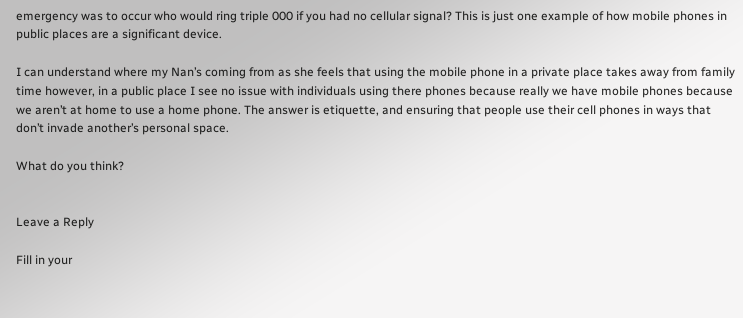emergency was to occur who would ring triple 000 if you had no cellular signal? This is just one example of how mobile phones in public places are a significant device.

I can understand where my Nan’s coming from as she feels that using the mobile phone in a private place takes away from family time however, in a public place I see no issue with individuals using there phones because really we have mobile phones because we aren’t at home to use a home phone. The answer is etiquette, and ensuring that people use their cell phones in ways that don’t invade another’s personal space.

What do you think?


Leave a Reply

Fill in your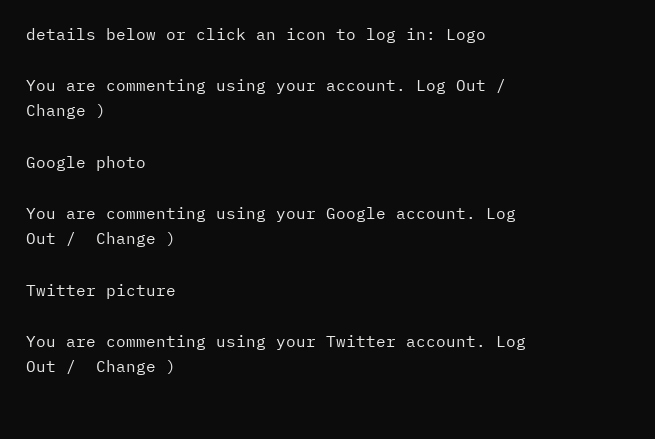details below or click an icon to log in: Logo

You are commenting using your account. Log Out /  Change )

Google photo

You are commenting using your Google account. Log Out /  Change )

Twitter picture

You are commenting using your Twitter account. Log Out /  Change )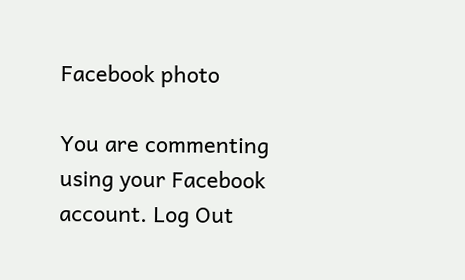Facebook photo

You are commenting using your Facebook account. Log Out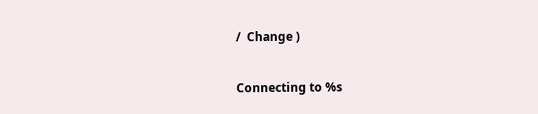/  Change )

Connecting to %s